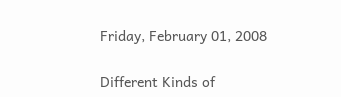Friday, February 01, 2008

Different Kinds of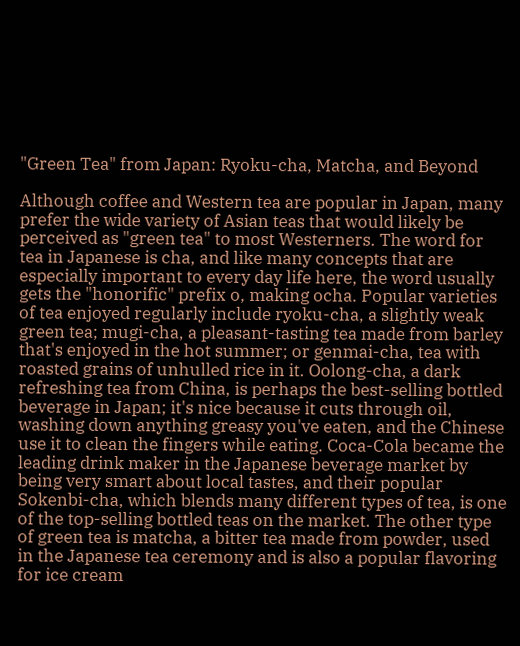"Green Tea" from Japan: Ryoku-cha, Matcha, and Beyond

Although coffee and Western tea are popular in Japan, many prefer the wide variety of Asian teas that would likely be perceived as "green tea" to most Westerners. The word for tea in Japanese is cha, and like many concepts that are especially important to every day life here, the word usually gets the "honorific" prefix o, making ocha. Popular varieties of tea enjoyed regularly include ryoku-cha, a slightly weak green tea; mugi-cha, a pleasant-tasting tea made from barley that's enjoyed in the hot summer; or genmai-cha, tea with roasted grains of unhulled rice in it. Oolong-cha, a dark refreshing tea from China, is perhaps the best-selling bottled beverage in Japan; it's nice because it cuts through oil, washing down anything greasy you've eaten, and the Chinese use it to clean the fingers while eating. Coca-Cola became the leading drink maker in the Japanese beverage market by being very smart about local tastes, and their popular Sokenbi-cha, which blends many different types of tea, is one of the top-selling bottled teas on the market. The other type of green tea is matcha, a bitter tea made from powder, used in the Japanese tea ceremony and is also a popular flavoring for ice cream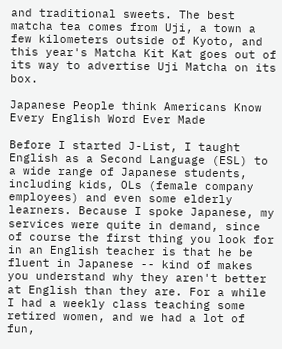and traditional sweets. The best matcha tea comes from Uji, a town a few kilometers outside of Kyoto, and this year's Matcha Kit Kat goes out of its way to advertise Uji Matcha on its box.

Japanese People think Americans Know Every English Word Ever Made

Before I started J-List, I taught English as a Second Language (ESL) to a wide range of Japanese students, including kids, OLs (female company employees) and even some elderly learners. Because I spoke Japanese, my services were quite in demand, since of course the first thing you look for in an English teacher is that he be fluent in Japanese -- kind of makes you understand why they aren't better at English than they are. For a while I had a weekly class teaching some retired women, and we had a lot of fun,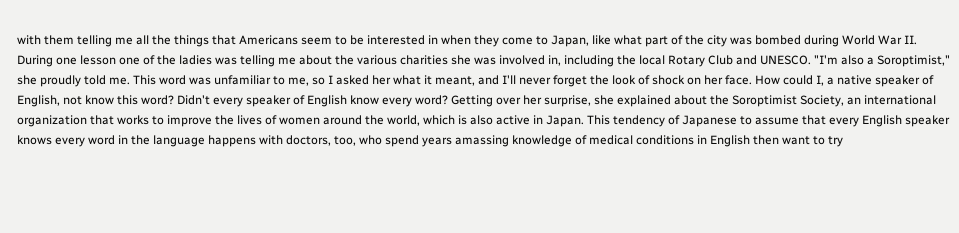with them telling me all the things that Americans seem to be interested in when they come to Japan, like what part of the city was bombed during World War II. During one lesson one of the ladies was telling me about the various charities she was involved in, including the local Rotary Club and UNESCO. "I'm also a Soroptimist," she proudly told me. This word was unfamiliar to me, so I asked her what it meant, and I'll never forget the look of shock on her face. How could I, a native speaker of English, not know this word? Didn't every speaker of English know every word? Getting over her surprise, she explained about the Soroptimist Society, an international organization that works to improve the lives of women around the world, which is also active in Japan. This tendency of Japanese to assume that every English speaker knows every word in the language happens with doctors, too, who spend years amassing knowledge of medical conditions in English then want to try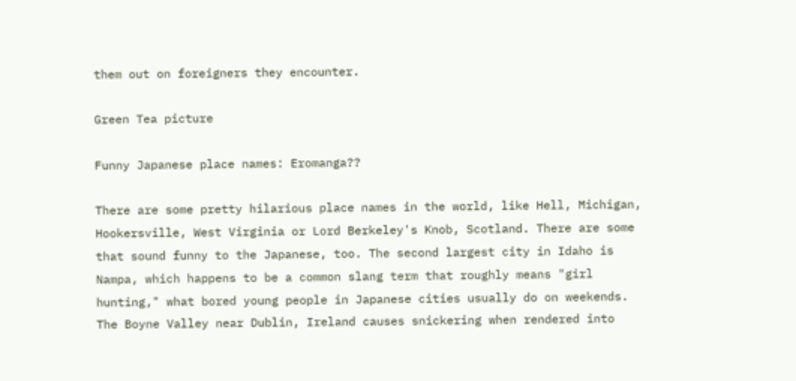them out on foreigners they encounter.

Green Tea picture

Funny Japanese place names: Eromanga??

There are some pretty hilarious place names in the world, like Hell, Michigan, Hookersville, West Virginia or Lord Berkeley's Knob, Scotland. There are some that sound funny to the Japanese, too. The second largest city in Idaho is Nampa, which happens to be a common slang term that roughly means "girl hunting," what bored young people in Japanese cities usually do on weekends. The Boyne Valley near Dublin, Ireland causes snickering when rendered into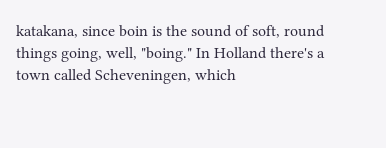katakana, since boin is the sound of soft, round things going, well, "boing." In Holland there's a town called Scheveningen, which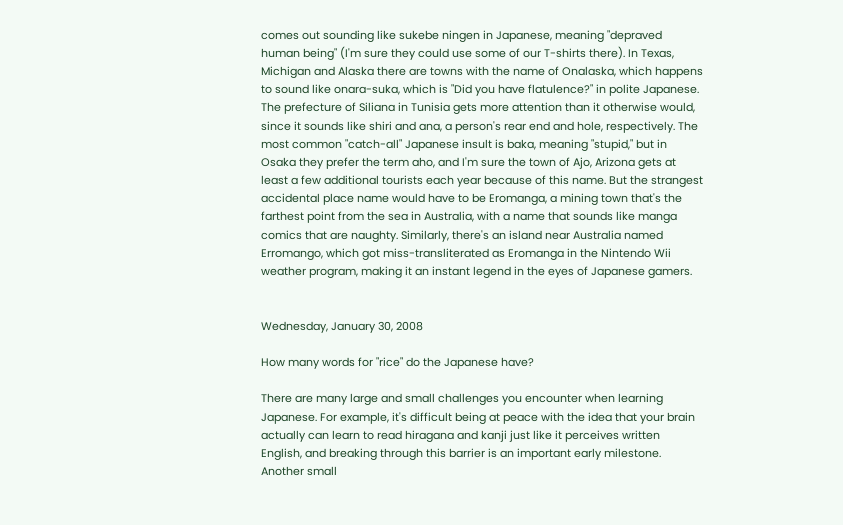comes out sounding like sukebe ningen in Japanese, meaning "depraved human being" (I'm sure they could use some of our T-shirts there). In Texas, Michigan and Alaska there are towns with the name of Onalaska, which happens to sound like onara-suka, which is "Did you have flatulence?" in polite Japanese. The prefecture of Siliana in Tunisia gets more attention than it otherwise would, since it sounds like shiri and ana, a person's rear end and hole, respectively. The most common "catch-all" Japanese insult is baka, meaning "stupid," but in Osaka they prefer the term aho, and I'm sure the town of Ajo, Arizona gets at least a few additional tourists each year because of this name. But the strangest accidental place name would have to be Eromanga, a mining town that's the farthest point from the sea in Australia, with a name that sounds like manga comics that are naughty. Similarly, there's an island near Australia named Erromango, which got miss-transliterated as Eromanga in the Nintendo Wii weather program, making it an instant legend in the eyes of Japanese gamers.


Wednesday, January 30, 2008

How many words for "rice" do the Japanese have?

There are many large and small challenges you encounter when learning Japanese. For example, it's difficult being at peace with the idea that your brain actually can learn to read hiragana and kanji just like it perceives written English, and breaking through this barrier is an important early milestone. Another small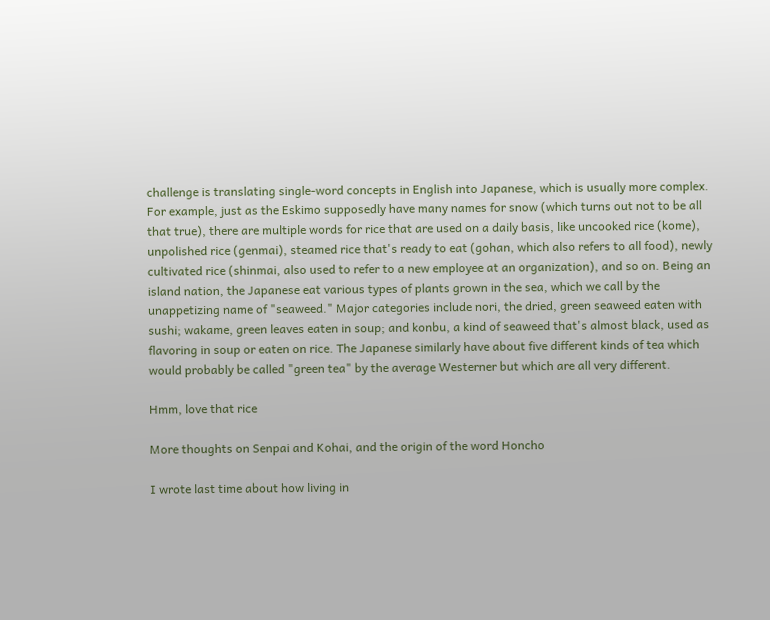challenge is translating single-word concepts in English into Japanese, which is usually more complex. For example, just as the Eskimo supposedly have many names for snow (which turns out not to be all that true), there are multiple words for rice that are used on a daily basis, like uncooked rice (kome), unpolished rice (genmai), steamed rice that's ready to eat (gohan, which also refers to all food), newly cultivated rice (shinmai, also used to refer to a new employee at an organization), and so on. Being an island nation, the Japanese eat various types of plants grown in the sea, which we call by the unappetizing name of "seaweed." Major categories include nori, the dried, green seaweed eaten with sushi; wakame, green leaves eaten in soup; and konbu, a kind of seaweed that's almost black, used as flavoring in soup or eaten on rice. The Japanese similarly have about five different kinds of tea which would probably be called "green tea" by the average Westerner but which are all very different.

Hmm, love that rice

More thoughts on Senpai and Kohai, and the origin of the word Honcho

I wrote last time about how living in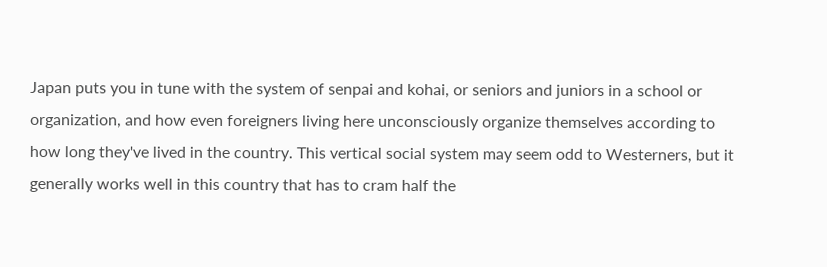Japan puts you in tune with the system of senpai and kohai, or seniors and juniors in a school or organization, and how even foreigners living here unconsciously organize themselves according to how long they've lived in the country. This vertical social system may seem odd to Westerners, but it generally works well in this country that has to cram half the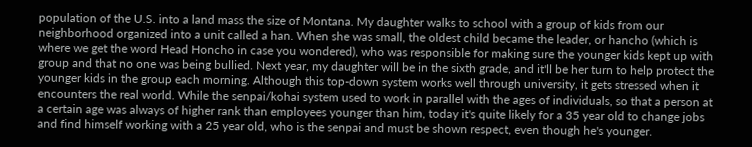population of the U.S. into a land mass the size of Montana. My daughter walks to school with a group of kids from our neighborhood organized into a unit called a han. When she was small, the oldest child became the leader, or hancho (which is where we get the word Head Honcho in case you wondered), who was responsible for making sure the younger kids kept up with group and that no one was being bullied. Next year, my daughter will be in the sixth grade, and it'll be her turn to help protect the younger kids in the group each morning. Although this top-down system works well through university, it gets stressed when it encounters the real world. While the senpai/kohai system used to work in parallel with the ages of individuals, so that a person at a certain age was always of higher rank than employees younger than him, today it's quite likely for a 35 year old to change jobs and find himself working with a 25 year old, who is the senpai and must be shown respect, even though he's younger.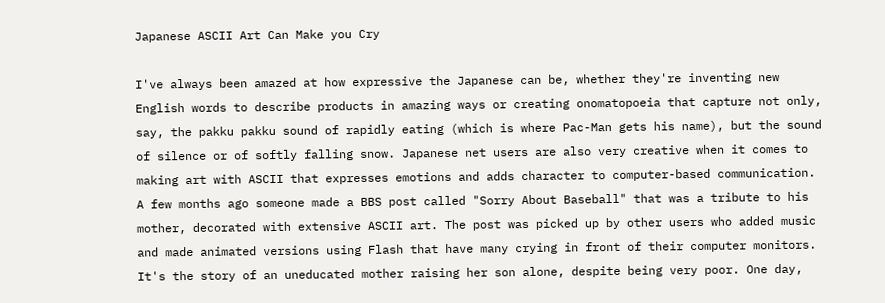Japanese ASCII Art Can Make you Cry

I've always been amazed at how expressive the Japanese can be, whether they're inventing new English words to describe products in amazing ways or creating onomatopoeia that capture not only, say, the pakku pakku sound of rapidly eating (which is where Pac-Man gets his name), but the sound of silence or of softly falling snow. Japanese net users are also very creative when it comes to making art with ASCII that expresses emotions and adds character to computer-based communication. A few months ago someone made a BBS post called "Sorry About Baseball" that was a tribute to his mother, decorated with extensive ASCII art. The post was picked up by other users who added music and made animated versions using Flash that have many crying in front of their computer monitors. It's the story of an uneducated mother raising her son alone, despite being very poor. One day,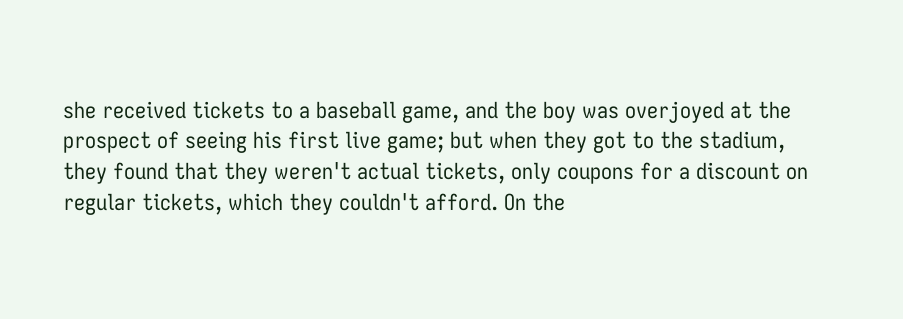she received tickets to a baseball game, and the boy was overjoyed at the prospect of seeing his first live game; but when they got to the stadium, they found that they weren't actual tickets, only coupons for a discount on regular tickets, which they couldn't afford. On the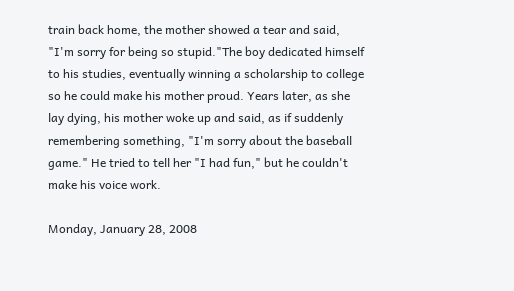train back home, the mother showed a tear and said, "I'm sorry for being so stupid."The boy dedicated himself to his studies, eventually winning a scholarship to college so he could make his mother proud. Years later, as she lay dying, his mother woke up and said, as if suddenly remembering something, "I'm sorry about the baseball game." He tried to tell her "I had fun," but he couldn't make his voice work.

Monday, January 28, 2008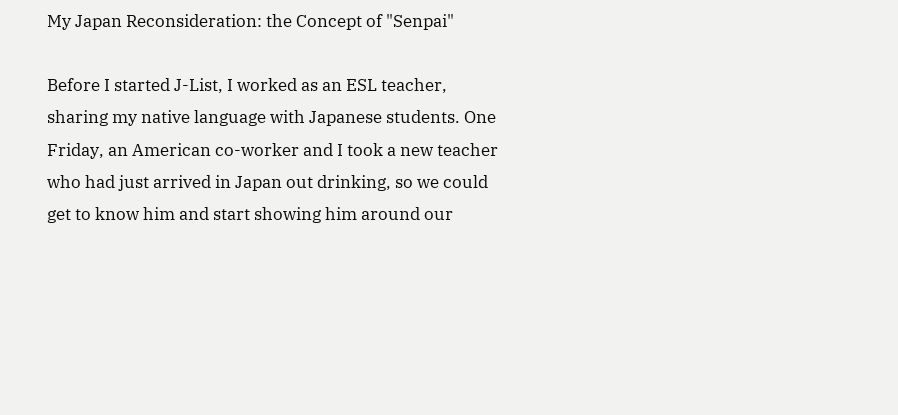My Japan Reconsideration: the Concept of "Senpai"

Before I started J-List, I worked as an ESL teacher, sharing my native language with Japanese students. One Friday, an American co-worker and I took a new teacher who had just arrived in Japan out drinking, so we could get to know him and start showing him around our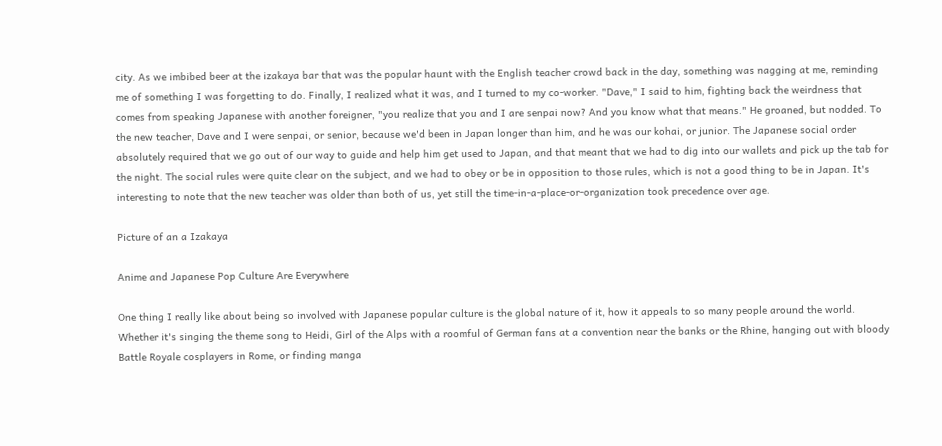city. As we imbibed beer at the izakaya bar that was the popular haunt with the English teacher crowd back in the day, something was nagging at me, reminding me of something I was forgetting to do. Finally, I realized what it was, and I turned to my co-worker. "Dave," I said to him, fighting back the weirdness that comes from speaking Japanese with another foreigner, "you realize that you and I are senpai now? And you know what that means." He groaned, but nodded. To the new teacher, Dave and I were senpai, or senior, because we'd been in Japan longer than him, and he was our kohai, or junior. The Japanese social order absolutely required that we go out of our way to guide and help him get used to Japan, and that meant that we had to dig into our wallets and pick up the tab for the night. The social rules were quite clear on the subject, and we had to obey or be in opposition to those rules, which is not a good thing to be in Japan. It's interesting to note that the new teacher was older than both of us, yet still the time-in-a-place-or-organization took precedence over age.

Picture of an a Izakaya

Anime and Japanese Pop Culture Are Everywhere

One thing I really like about being so involved with Japanese popular culture is the global nature of it, how it appeals to so many people around the world. Whether it's singing the theme song to Heidi, Girl of the Alps with a roomful of German fans at a convention near the banks or the Rhine, hanging out with bloody Battle Royale cosplayers in Rome, or finding manga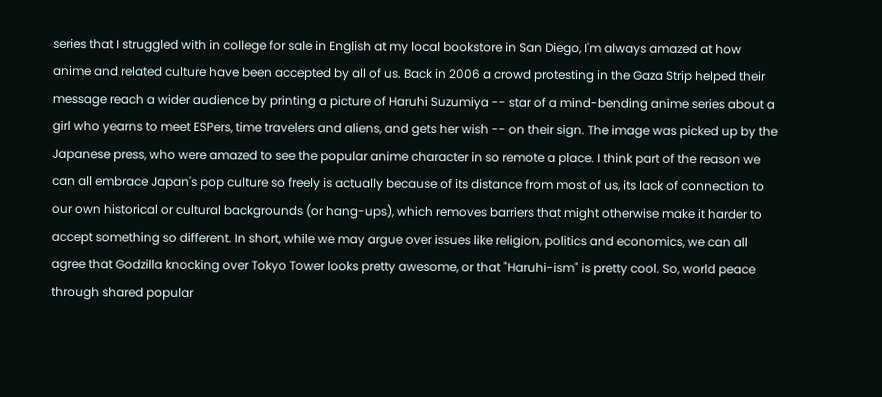series that I struggled with in college for sale in English at my local bookstore in San Diego, I'm always amazed at how anime and related culture have been accepted by all of us. Back in 2006 a crowd protesting in the Gaza Strip helped their message reach a wider audience by printing a picture of Haruhi Suzumiya -- star of a mind-bending anime series about a girl who yearns to meet ESPers, time travelers and aliens, and gets her wish -- on their sign. The image was picked up by the Japanese press, who were amazed to see the popular anime character in so remote a place. I think part of the reason we can all embrace Japan's pop culture so freely is actually because of its distance from most of us, its lack of connection to our own historical or cultural backgrounds (or hang-ups), which removes barriers that might otherwise make it harder to accept something so different. In short, while we may argue over issues like religion, politics and economics, we can all agree that Godzilla knocking over Tokyo Tower looks pretty awesome, or that "Haruhi-ism" is pretty cool. So, world peace through shared popular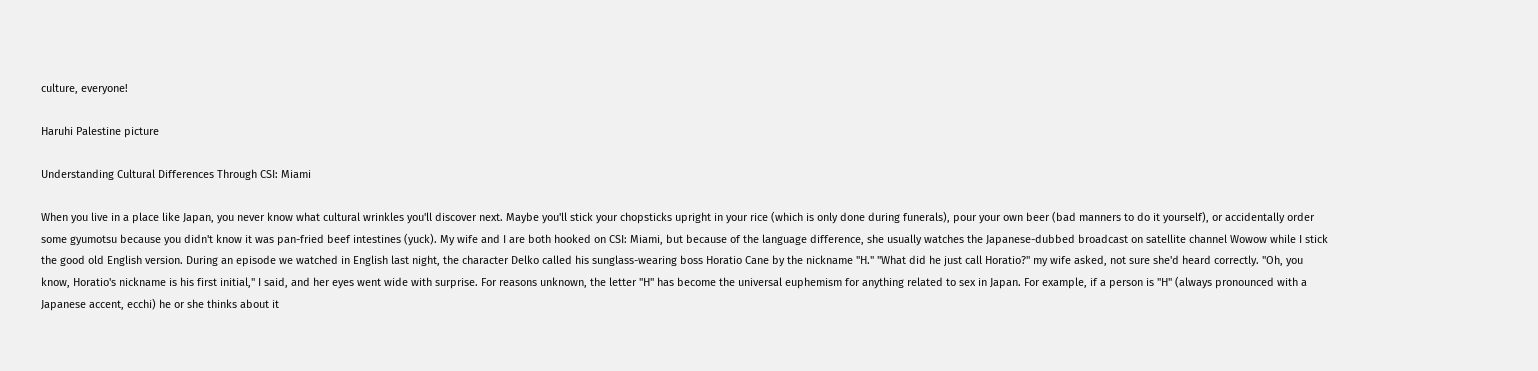culture, everyone!

Haruhi Palestine picture

Understanding Cultural Differences Through CSI: Miami

When you live in a place like Japan, you never know what cultural wrinkles you'll discover next. Maybe you'll stick your chopsticks upright in your rice (which is only done during funerals), pour your own beer (bad manners to do it yourself), or accidentally order some gyumotsu because you didn't know it was pan-fried beef intestines (yuck). My wife and I are both hooked on CSI: Miami, but because of the language difference, she usually watches the Japanese-dubbed broadcast on satellite channel Wowow while I stick the good old English version. During an episode we watched in English last night, the character Delko called his sunglass-wearing boss Horatio Cane by the nickname "H." "What did he just call Horatio?" my wife asked, not sure she'd heard correctly. "Oh, you know, Horatio's nickname is his first initial," I said, and her eyes went wide with surprise. For reasons unknown, the letter "H" has become the universal euphemism for anything related to sex in Japan. For example, if a person is "H" (always pronounced with a Japanese accent, ecchi) he or she thinks about it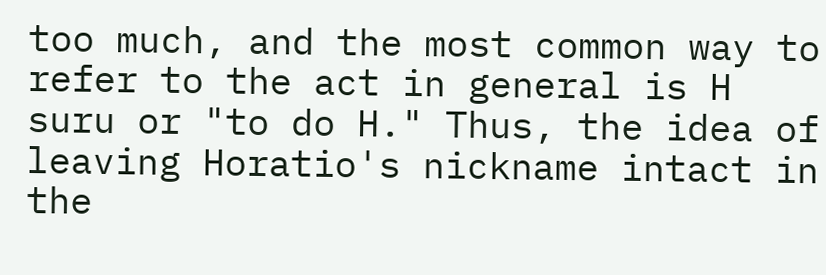too much, and the most common way to refer to the act in general is H suru or "to do H." Thus, the idea of leaving Horatio's nickname intact in the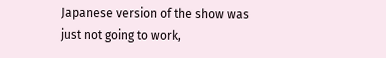Japanese version of the show was just not going to work,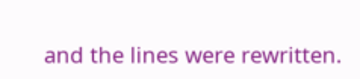and the lines were rewritten.